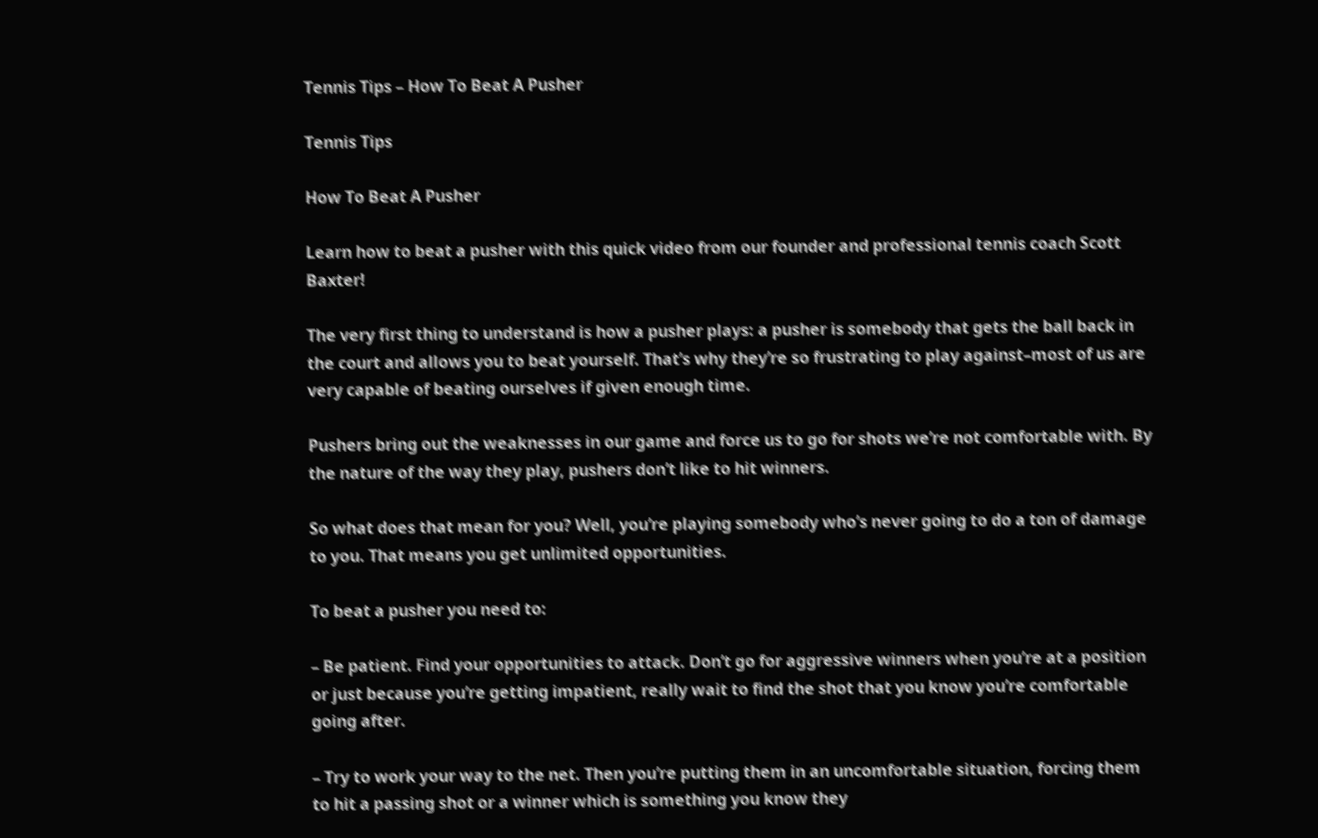Tennis Tips – How To Beat A Pusher

Tennis Tips

How To Beat A Pusher

Learn how to beat a pusher with this quick video from our founder and professional tennis coach Scott Baxter!

The very first thing to understand is how a pusher plays: a pusher is somebody that gets the ball back in the court and allows you to beat yourself. That’s why they’re so frustrating to play against–most of us are very capable of beating ourselves if given enough time.

Pushers bring out the weaknesses in our game and force us to go for shots we’re not comfortable with. By the nature of the way they play, pushers don’t like to hit winners.

So what does that mean for you? Well, you’re playing somebody who’s never going to do a ton of damage to you. That means you get unlimited opportunities.

To beat a pusher you need to:

– Be patient. Find your opportunities to attack. Don’t go for aggressive winners when you’re at a position or just because you’re getting impatient, really wait to find the shot that you know you’re comfortable going after.

– Try to work your way to the net. Then you’re putting them in an uncomfortable situation, forcing them to hit a passing shot or a winner which is something you know they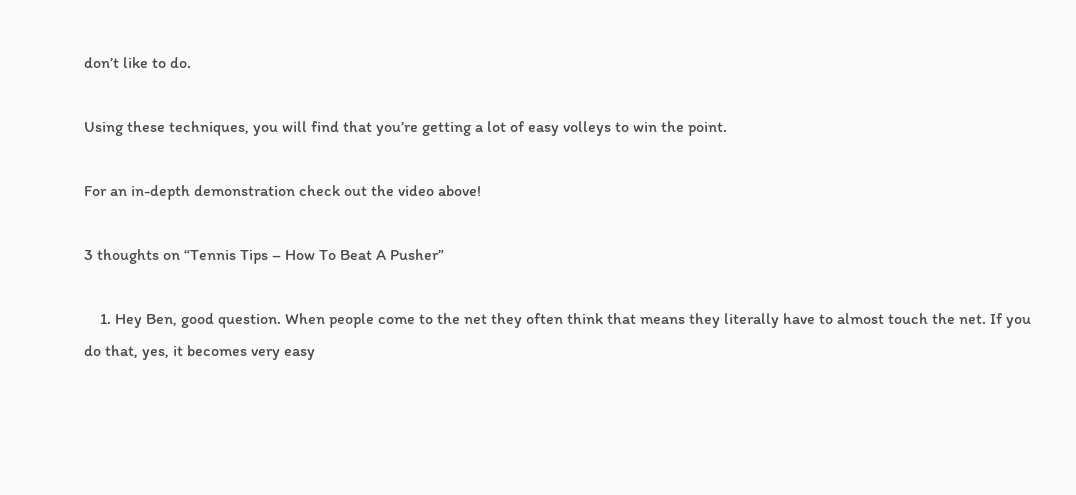don’t like to do.

Using these techniques, you will find that you’re getting a lot of easy volleys to win the point.

For an in-depth demonstration check out the video above!

3 thoughts on “Tennis Tips – How To Beat A Pusher”

    1. Hey Ben, good question. When people come to the net they often think that means they literally have to almost touch the net. If you do that, yes, it becomes very easy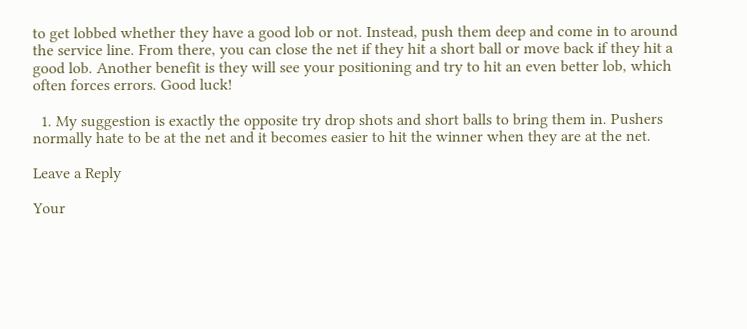to get lobbed whether they have a good lob or not. Instead, push them deep and come in to around the service line. From there, you can close the net if they hit a short ball or move back if they hit a good lob. Another benefit is they will see your positioning and try to hit an even better lob, which often forces errors. Good luck!

  1. My suggestion is exactly the opposite try drop shots and short balls to bring them in. Pushers normally hate to be at the net and it becomes easier to hit the winner when they are at the net.

Leave a Reply

Your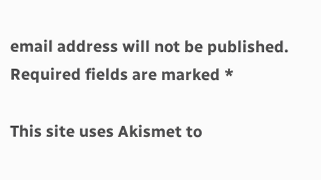email address will not be published. Required fields are marked *

This site uses Akismet to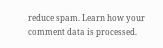reduce spam. Learn how your comment data is processed.